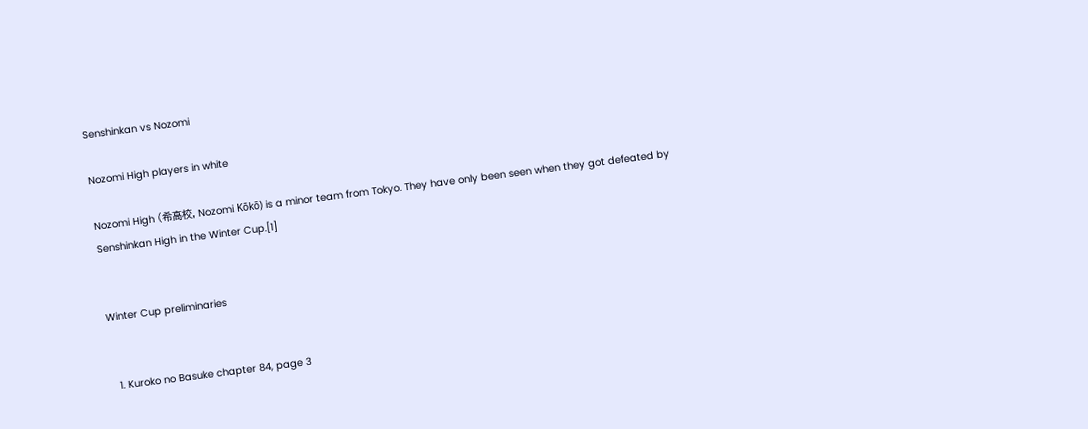Senshinkan vs Nozomi

Nozomi High players in white

Nozomi High (希高校, Nozomi Kōkō) is a minor team from Tokyo. They have only been seen when they got defeated by Senshinkan High in the Winter Cup.[1]


Winter Cup preliminaries


  1. Kuroko no Basuke chapter 84, page 3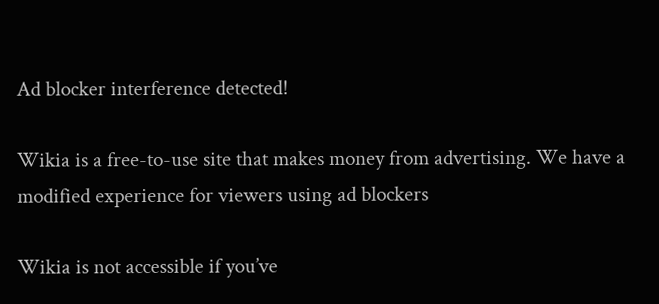Ad blocker interference detected!

Wikia is a free-to-use site that makes money from advertising. We have a modified experience for viewers using ad blockers

Wikia is not accessible if you’ve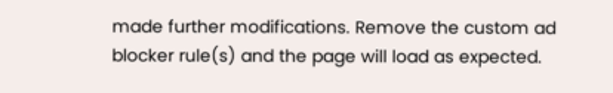made further modifications. Remove the custom ad blocker rule(s) and the page will load as expected.